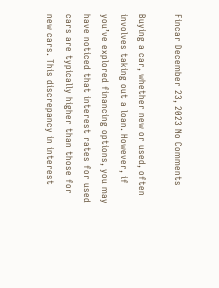Fincar December 23, 2023 No Comments

Buying a car, whether new or used, often involves taking out a loan. However, if you’ve explored financing options, you may have noticed that interest rates for used cars are typically higher than those for new cars. This discrepancy in interest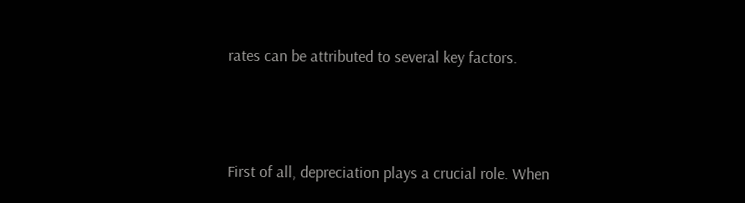rates can be attributed to several key factors.



First of all, depreciation plays a crucial role. When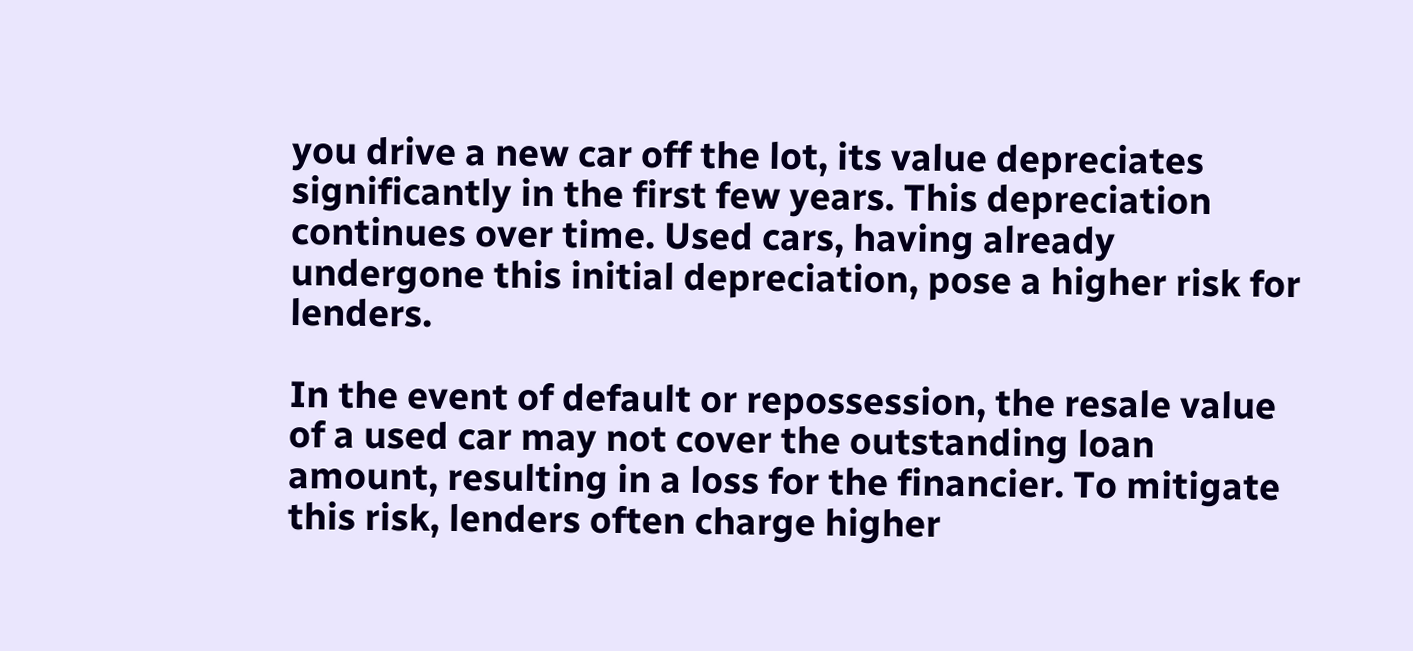you drive a new car off the lot, its value depreciates significantly in the first few years. This depreciation continues over time. Used cars, having already undergone this initial depreciation, pose a higher risk for lenders.

In the event of default or repossession, the resale value of a used car may not cover the outstanding loan amount, resulting in a loss for the financier. To mitigate this risk, lenders often charge higher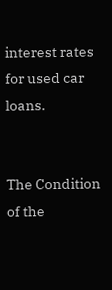interest rates for used car loans.


The Condition of the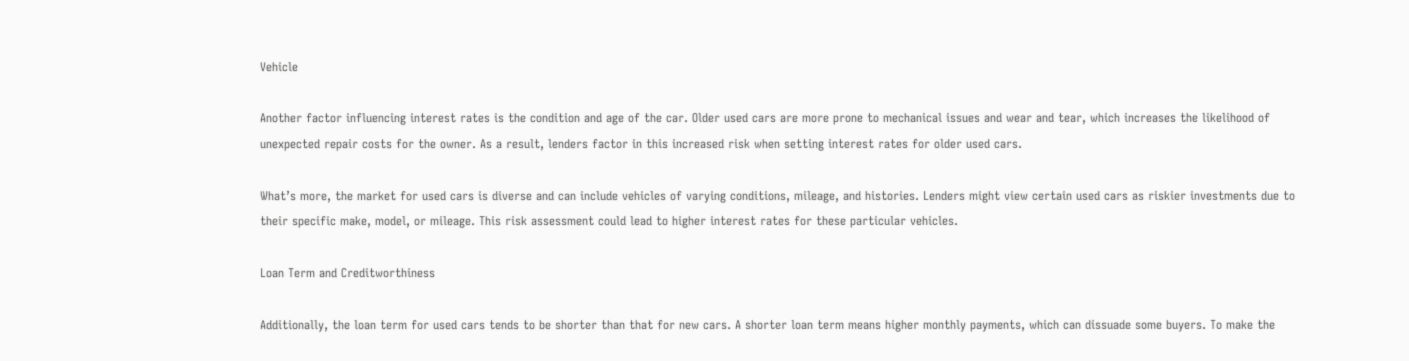Vehicle

Another factor influencing interest rates is the condition and age of the car. Older used cars are more prone to mechanical issues and wear and tear, which increases the likelihood of unexpected repair costs for the owner. As a result, lenders factor in this increased risk when setting interest rates for older used cars.

What’s more, the market for used cars is diverse and can include vehicles of varying conditions, mileage, and histories. Lenders might view certain used cars as riskier investments due to their specific make, model, or mileage. This risk assessment could lead to higher interest rates for these particular vehicles.

Loan Term and Creditworthiness

Additionally, the loan term for used cars tends to be shorter than that for new cars. A shorter loan term means higher monthly payments, which can dissuade some buyers. To make the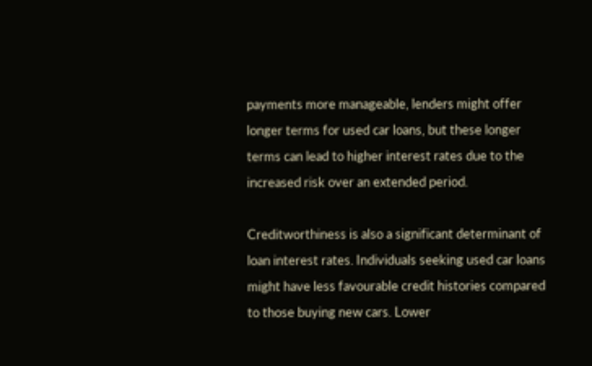payments more manageable, lenders might offer longer terms for used car loans, but these longer terms can lead to higher interest rates due to the increased risk over an extended period.

Creditworthiness is also a significant determinant of loan interest rates. Individuals seeking used car loans might have less favourable credit histories compared to those buying new cars. Lower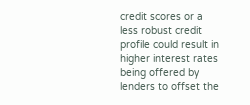credit scores or a less robust credit profile could result in higher interest rates being offered by lenders to offset the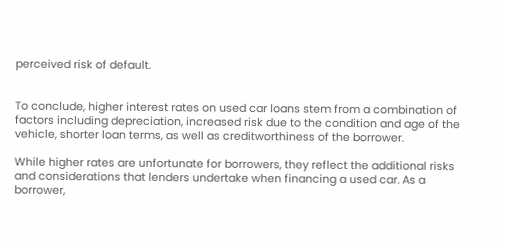perceived risk of default.


To conclude, higher interest rates on used car loans stem from a combination of factors including depreciation, increased risk due to the condition and age of the vehicle, shorter loan terms, as well as creditworthiness of the borrower.

While higher rates are unfortunate for borrowers, they reflect the additional risks and considerations that lenders undertake when financing a used car. As a borrower,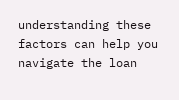understanding these factors can help you navigate the loan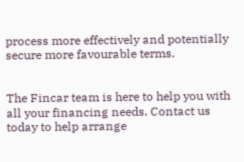process more effectively and potentially secure more favourable terms.


The Fincar team is here to help you with all your financing needs. Contact us today to help arrange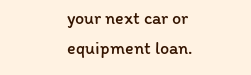your next car or equipment loan.